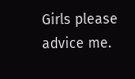Girls please advice me.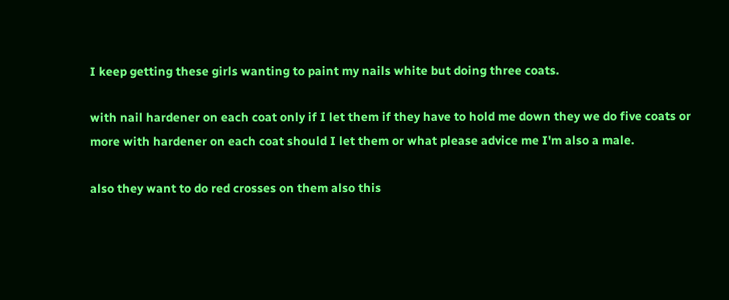I keep getting these girls wanting to paint my nails white but doing three coats.

with nail hardener on each coat only if I let them if they have to hold me down they we do five coats or more with hardener on each coat should I let them or what please advice me I'm also a male.

also they want to do red crosses on them also this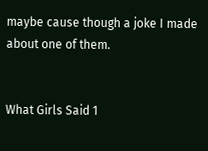maybe cause though a joke I made about one of them.


What Girls Said 1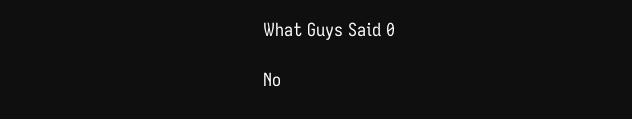What Guys Said 0

No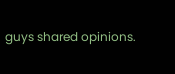guys shared opinions.